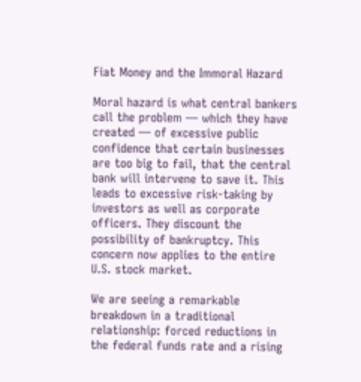Fiat Money and the Immoral Hazard

Moral hazard is what central bankers call the problem — which they have created — of excessive public confidence that certain businesses are too big to fail, that the central bank will intervene to save it. This leads to excessive risk-taking by investors as well as corporate officers. They discount the possibility of bankruptcy. This concern now applies to the entire U.S. stock market.

We are seeing a remarkable breakdown in a traditional relationship: forced reductions in the federal funds rate and a rising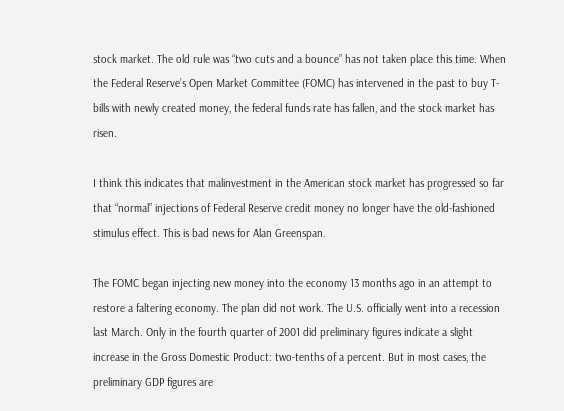stock market. The old rule was “two cuts and a bounce” has not taken place this time. When the Federal Reserve’s Open Market Committee (FOMC) has intervened in the past to buy T-bills with newly created money, the federal funds rate has fallen, and the stock market has risen.

I think this indicates that malinvestment in the American stock market has progressed so far that “normal” injections of Federal Reserve credit money no longer have the old-fashioned stimulus effect. This is bad news for Alan Greenspan.

The FOMC began injecting new money into the economy 13 months ago in an attempt to restore a faltering economy. The plan did not work. The U.S. officially went into a recession last March. Only in the fourth quarter of 2001 did preliminary figures indicate a slight increase in the Gross Domestic Product: two-tenths of a percent. But in most cases, the preliminary GDP figures are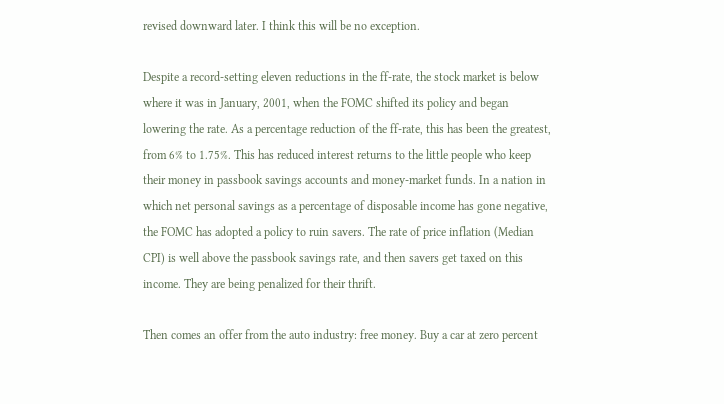revised downward later. I think this will be no exception.

Despite a record-setting eleven reductions in the ff-rate, the stock market is below where it was in January, 2001, when the FOMC shifted its policy and began lowering the rate. As a percentage reduction of the ff-rate, this has been the greatest, from 6% to 1.75%. This has reduced interest returns to the little people who keep their money in passbook savings accounts and money-market funds. In a nation in which net personal savings as a percentage of disposable income has gone negative, the FOMC has adopted a policy to ruin savers. The rate of price inflation (Median CPI) is well above the passbook savings rate, and then savers get taxed on this income. They are being penalized for their thrift.

Then comes an offer from the auto industry: free money. Buy a car at zero percent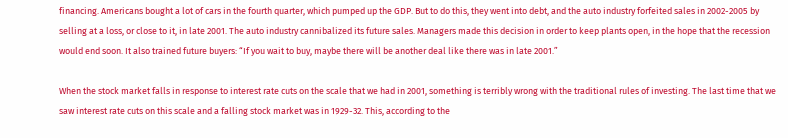financing. Americans bought a lot of cars in the fourth quarter, which pumped up the GDP. But to do this, they went into debt, and the auto industry forfeited sales in 2002-2005 by selling at a loss, or close to it, in late 2001. The auto industry cannibalized its future sales. Managers made this decision in order to keep plants open, in the hope that the recession would end soon. It also trained future buyers: “If you wait to buy, maybe there will be another deal like there was in late 2001.”

When the stock market falls in response to interest rate cuts on the scale that we had in 2001, something is terribly wrong with the traditional rules of investing. The last time that we saw interest rate cuts on this scale and a falling stock market was in 1929-32. This, according to the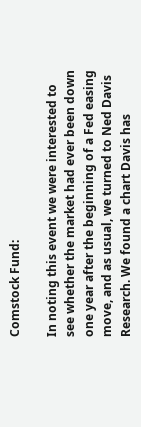Comstock Fund:

In noting this event we were interested to see whether the market had ever been down one year after the beginning of a Fed easing move, and as usual, we turned to Ned Davis Research. We found a chart Davis has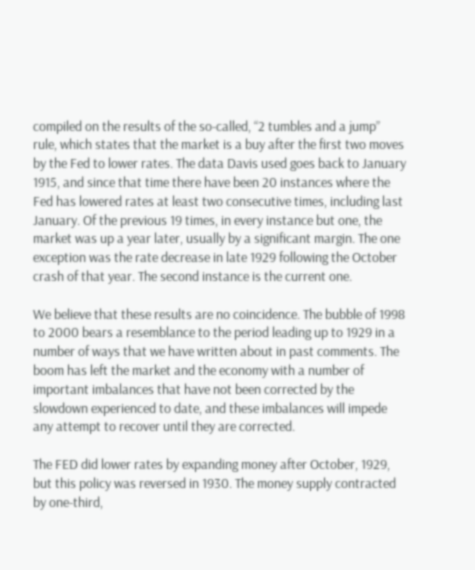compiled on the results of the so-called, “2 tumbles and a jump” rule, which states that the market is a buy after the first two moves by the Fed to lower rates. The data Davis used goes back to January 1915, and since that time there have been 20 instances where the Fed has lowered rates at least two consecutive times, including last January. Of the previous 19 times, in every instance but one, the market was up a year later, usually by a significant margin. The one exception was the rate decrease in late 1929 following the October crash of that year. The second instance is the current one.

We believe that these results are no coincidence. The bubble of 1998 to 2000 bears a resemblance to the period leading up to 1929 in a number of ways that we have written about in past comments. The boom has left the market and the economy with a number of important imbalances that have not been corrected by the slowdown experienced to date, and these imbalances will impede any attempt to recover until they are corrected.

The FED did lower rates by expanding money after October, 1929, but this policy was reversed in 1930. The money supply contracted by one-third,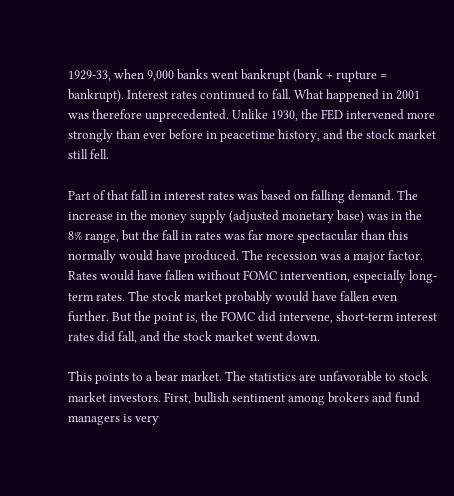1929-33, when 9,000 banks went bankrupt (bank + rupture = bankrupt). Interest rates continued to fall. What happened in 2001 was therefore unprecedented. Unlike 1930, the FED intervened more strongly than ever before in peacetime history, and the stock market still fell.

Part of that fall in interest rates was based on falling demand. The increase in the money supply (adjusted monetary base) was in the 8% range, but the fall in rates was far more spectacular than this normally would have produced. The recession was a major factor. Rates would have fallen without FOMC intervention, especially long-term rates. The stock market probably would have fallen even further. But the point is, the FOMC did intervene, short-term interest rates did fall, and the stock market went down.

This points to a bear market. The statistics are unfavorable to stock market investors. First, bullish sentiment among brokers and fund managers is very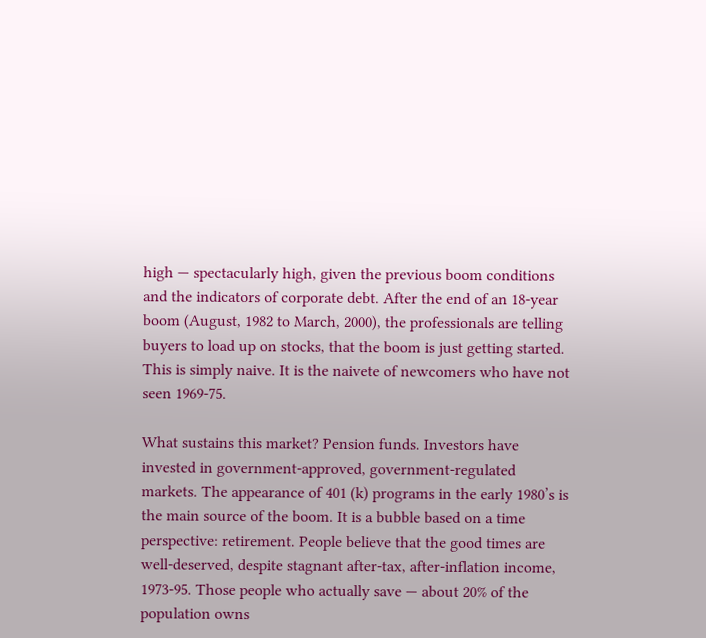high — spectacularly high, given the previous boom conditions and the indicators of corporate debt. After the end of an 18-year boom (August, 1982 to March, 2000), the professionals are telling buyers to load up on stocks, that the boom is just getting started. This is simply naive. It is the naivete of newcomers who have not seen 1969-75.

What sustains this market? Pension funds. Investors have invested in government-approved, government-regulated markets. The appearance of 401 (k) programs in the early 1980’s is the main source of the boom. It is a bubble based on a time perspective: retirement. People believe that the good times are well-deserved, despite stagnant after-tax, after-inflation income, 1973-95. Those people who actually save — about 20% of the population owns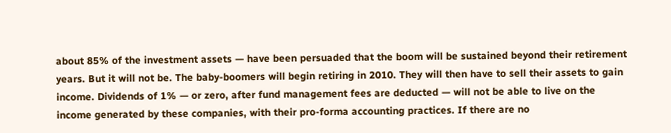about 85% of the investment assets — have been persuaded that the boom will be sustained beyond their retirement years. But it will not be. The baby-boomers will begin retiring in 2010. They will then have to sell their assets to gain income. Dividends of 1% — or zero, after fund management fees are deducted — will not be able to live on the income generated by these companies, with their pro-forma accounting practices. If there are no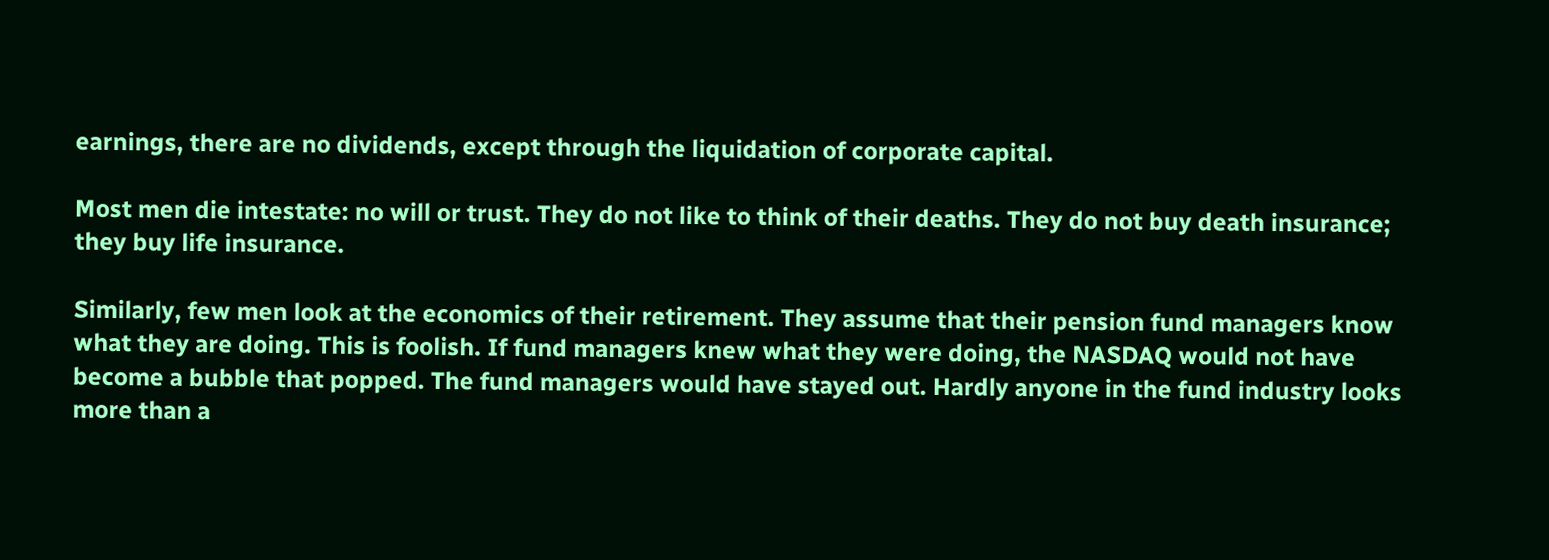earnings, there are no dividends, except through the liquidation of corporate capital.

Most men die intestate: no will or trust. They do not like to think of their deaths. They do not buy death insurance; they buy life insurance.

Similarly, few men look at the economics of their retirement. They assume that their pension fund managers know what they are doing. This is foolish. If fund managers knew what they were doing, the NASDAQ would not have become a bubble that popped. The fund managers would have stayed out. Hardly anyone in the fund industry looks more than a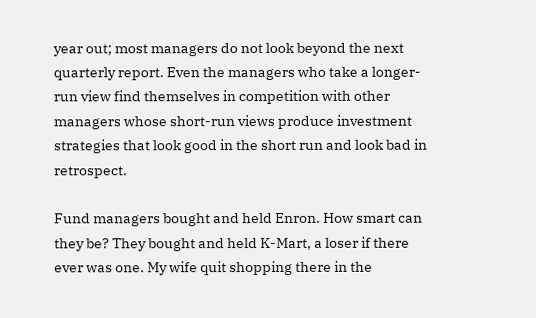year out; most managers do not look beyond the next quarterly report. Even the managers who take a longer-run view find themselves in competition with other managers whose short-run views produce investment strategies that look good in the short run and look bad in retrospect.

Fund managers bought and held Enron. How smart can they be? They bought and held K-Mart, a loser if there ever was one. My wife quit shopping there in the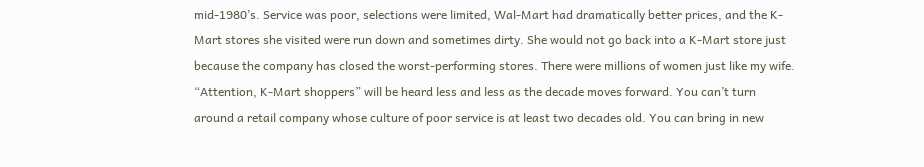mid-1980’s. Service was poor, selections were limited, Wal-Mart had dramatically better prices, and the K-Mart stores she visited were run down and sometimes dirty. She would not go back into a K-Mart store just because the company has closed the worst-performing stores. There were millions of women just like my wife. “Attention, K-Mart shoppers” will be heard less and less as the decade moves forward. You can’t turn around a retail company whose culture of poor service is at least two decades old. You can bring in new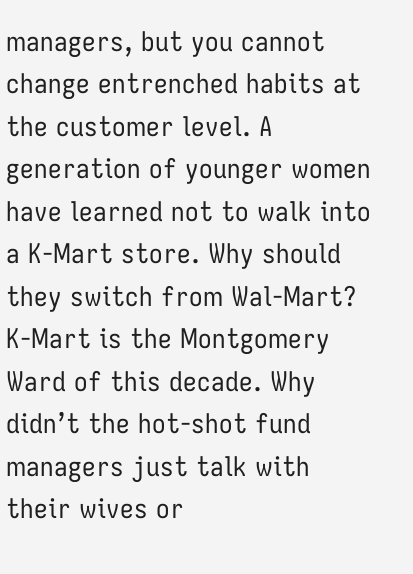managers, but you cannot change entrenched habits at the customer level. A generation of younger women have learned not to walk into a K-Mart store. Why should they switch from Wal-Mart? K-Mart is the Montgomery Ward of this decade. Why didn’t the hot-shot fund managers just talk with their wives or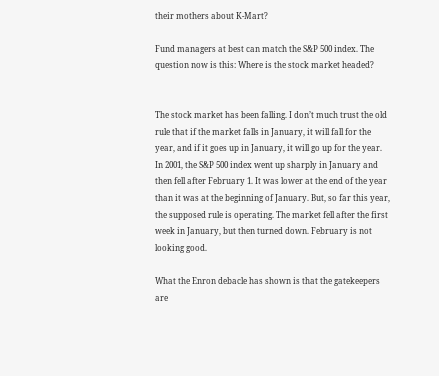their mothers about K-Mart?

Fund managers at best can match the S&P 500 index. The question now is this: Where is the stock market headed?


The stock market has been falling. I don’t much trust the old rule that if the market falls in January, it will fall for the year, and if it goes up in January, it will go up for the year. In 2001, the S&P 500 index went up sharply in January and then fell after February 1. It was lower at the end of the year than it was at the beginning of January. But, so far this year, the supposed rule is operating. The market fell after the first week in January, but then turned down. February is not looking good.

What the Enron debacle has shown is that the gatekeepers are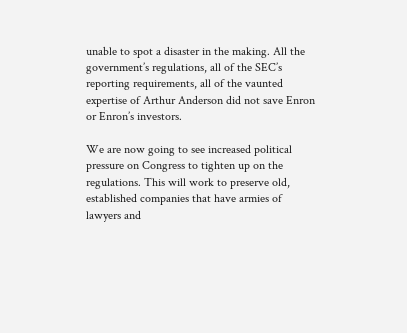unable to spot a disaster in the making. All the government’s regulations, all of the SEC’s reporting requirements, all of the vaunted expertise of Arthur Anderson did not save Enron or Enron’s investors.

We are now going to see increased political pressure on Congress to tighten up on the regulations. This will work to preserve old, established companies that have armies of lawyers and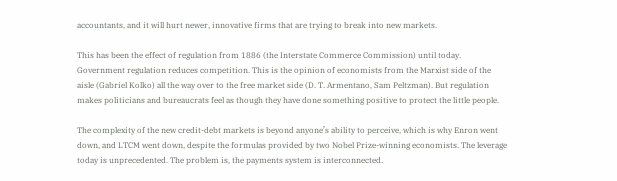accountants, and it will hurt newer, innovative firms that are trying to break into new markets.

This has been the effect of regulation from 1886 (the Interstate Commerce Commission) until today. Government regulation reduces competition. This is the opinion of economists from the Marxist side of the aisle (Gabriel Kolko) all the way over to the free market side (D. T. Armentano, Sam Peltzman). But regulation makes politicians and bureaucrats feel as though they have done something positive to protect the little people.

The complexity of the new credit-debt markets is beyond anyone’s ability to perceive, which is why Enron went down, and LTCM went down, despite the formulas provided by two Nobel Prize-winning economists. The leverage today is unprecedented. The problem is, the payments system is interconnected.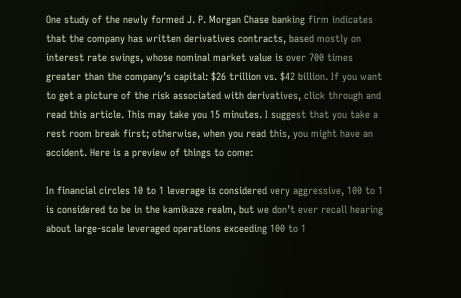One study of the newly formed J. P. Morgan Chase banking firm indicates that the company has written derivatives contracts, based mostly on interest rate swings, whose nominal market value is over 700 times greater than the company’s capital: $26 trillion vs. $42 billion. If you want to get a picture of the risk associated with derivatives, click through and read this article. This may take you 15 minutes. I suggest that you take a rest room break first; otherwise, when you read this, you might have an accident. Here is a preview of things to come:

In financial circles 10 to 1 leverage is considered very aggressive, 100 to 1 is considered to be in the kamikaze realm, but we don’t ever recall hearing about large-scale leveraged operations exceeding 100 to 1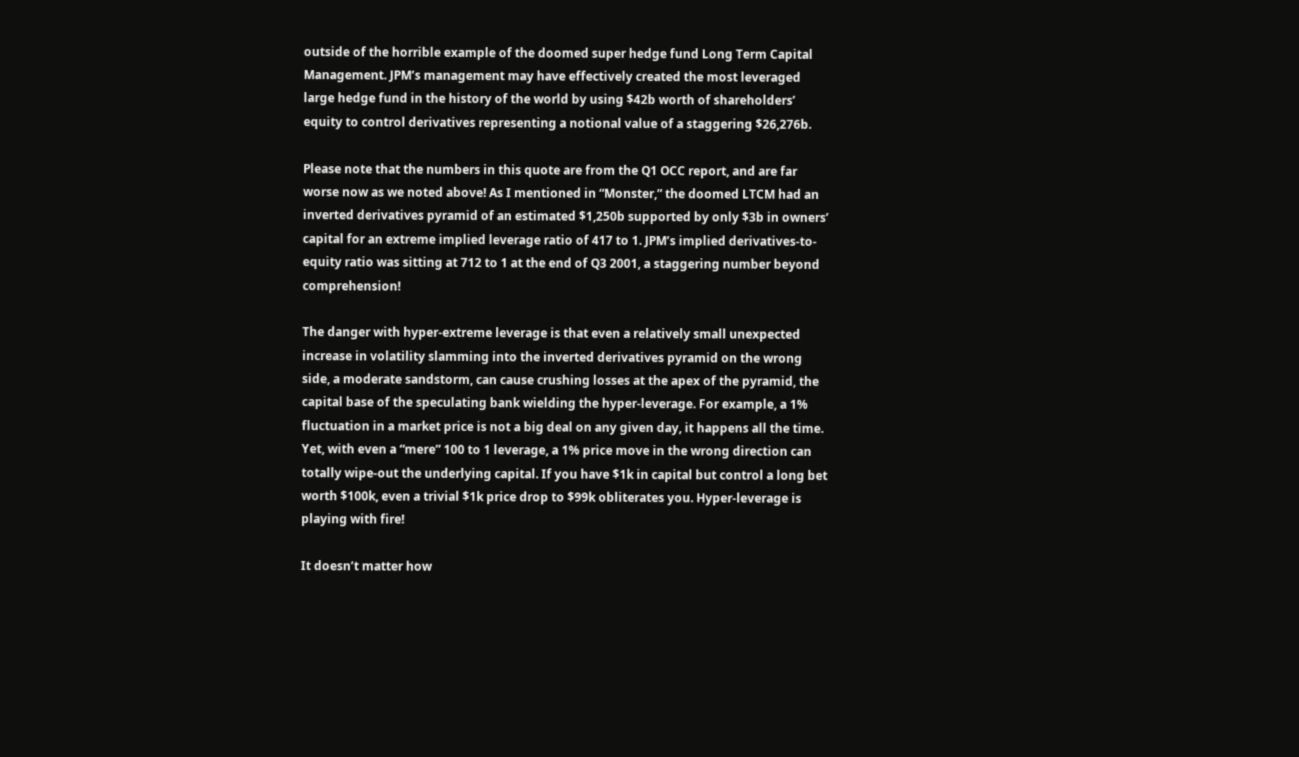outside of the horrible example of the doomed super hedge fund Long Term Capital Management. JPM’s management may have effectively created the most leveraged large hedge fund in the history of the world by using $42b worth of shareholders’ equity to control derivatives representing a notional value of a staggering $26,276b.

Please note that the numbers in this quote are from the Q1 OCC report, and are far worse now as we noted above! As I mentioned in “Monster,” the doomed LTCM had an inverted derivatives pyramid of an estimated $1,250b supported by only $3b in owners’ capital for an extreme implied leverage ratio of 417 to 1. JPM’s implied derivatives-to-equity ratio was sitting at 712 to 1 at the end of Q3 2001, a staggering number beyond comprehension!

The danger with hyper-extreme leverage is that even a relatively small unexpected increase in volatility slamming into the inverted derivatives pyramid on the wrong side, a moderate sandstorm, can cause crushing losses at the apex of the pyramid, the capital base of the speculating bank wielding the hyper-leverage. For example, a 1% fluctuation in a market price is not a big deal on any given day, it happens all the time. Yet, with even a “mere” 100 to 1 leverage, a 1% price move in the wrong direction can totally wipe-out the underlying capital. If you have $1k in capital but control a long bet worth $100k, even a trivial $1k price drop to $99k obliterates you. Hyper-leverage is playing with fire!

It doesn’t matter how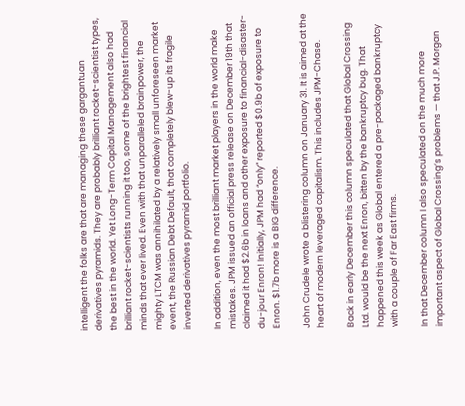intelligent the folks are that are managing these gargantuan derivatives pyramids. They are probably brilliant rocket-scientist types, the best in the world. Yet Long-Term Capital Management also had brilliant rocket-scientists running it too, some of the brightest financial minds that ever lived. Even with that unparalleled brainpower, the mighty LTCM was annihilated by a relatively small unforeseen market event, the Russian Debt Default, that completely blew-up its fragile inverted derivatives pyramid portfolio.

In addition, even the most brilliant market players in the world make mistakes. JPM issued an official press release on December 19th that claimed it had $2.6b in loans and other exposure to financial-disaster-du-jour Enron! Initially, JPM had “only” reported $0.9b of exposure to Enron. $1.7b more is a BIG difference.

John Crudele wrote a blistering column on January 31. It is aimed at the heart of modern leveraged capitalism. This includes JPM-Chase.

Back in early December this column speculated that Global Crossing Ltd. would be the next Enron, bitten by the bankruptcy bug. That happened this week as Global entered a pre-packaged bankruptcy with a couple of Far East firms.

In that December column I also speculated on the much more important aspect of Global Crossing’s problems — that J.P. Morgan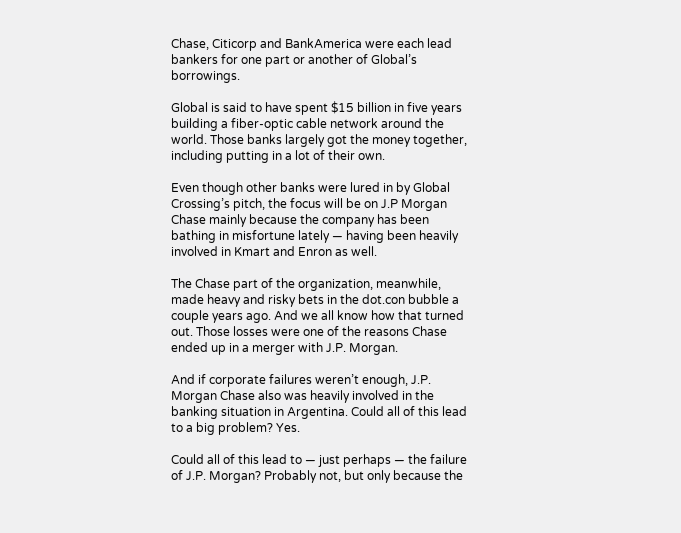Chase, Citicorp and BankAmerica were each lead bankers for one part or another of Global’s borrowings.

Global is said to have spent $15 billion in five years building a fiber-optic cable network around the world. Those banks largely got the money together, including putting in a lot of their own.

Even though other banks were lured in by Global Crossing’s pitch, the focus will be on J.P Morgan Chase mainly because the company has been bathing in misfortune lately — having been heavily involved in Kmart and Enron as well.

The Chase part of the organization, meanwhile, made heavy and risky bets in the dot.con bubble a couple years ago. And we all know how that turned out. Those losses were one of the reasons Chase ended up in a merger with J.P. Morgan.

And if corporate failures weren’t enough, J.P. Morgan Chase also was heavily involved in the banking situation in Argentina. Could all of this lead to a big problem? Yes.

Could all of this lead to — just perhaps — the failure of J.P. Morgan? Probably not, but only because the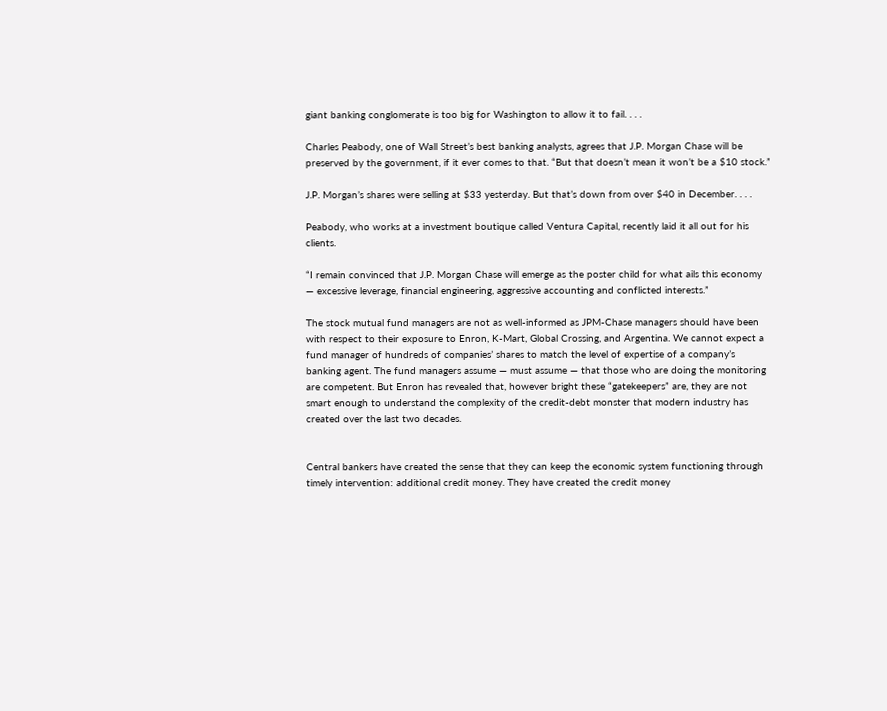giant banking conglomerate is too big for Washington to allow it to fail. . . .

Charles Peabody, one of Wall Street’s best banking analysts, agrees that J.P. Morgan Chase will be preserved by the government, if it ever comes to that. “But that doesn’t mean it won’t be a $10 stock.”

J.P. Morgan’s shares were selling at $33 yesterday. But that’s down from over $40 in December. . . .

Peabody, who works at a investment boutique called Ventura Capital, recently laid it all out for his clients.

“I remain convinced that J.P. Morgan Chase will emerge as the poster child for what ails this economy — excessive leverage, financial engineering, aggressive accounting and conflicted interests.”

The stock mutual fund managers are not as well-informed as JPM-Chase managers should have been with respect to their exposure to Enron, K-Mart, Global Crossing, and Argentina. We cannot expect a fund manager of hundreds of companies’ shares to match the level of expertise of a company’s banking agent. The fund managers assume — must assume — that those who are doing the monitoring are competent. But Enron has revealed that, however bright these “gatekeepers” are, they are not smart enough to understand the complexity of the credit-debt monster that modern industry has created over the last two decades.


Central bankers have created the sense that they can keep the economic system functioning through timely intervention: additional credit money. They have created the credit money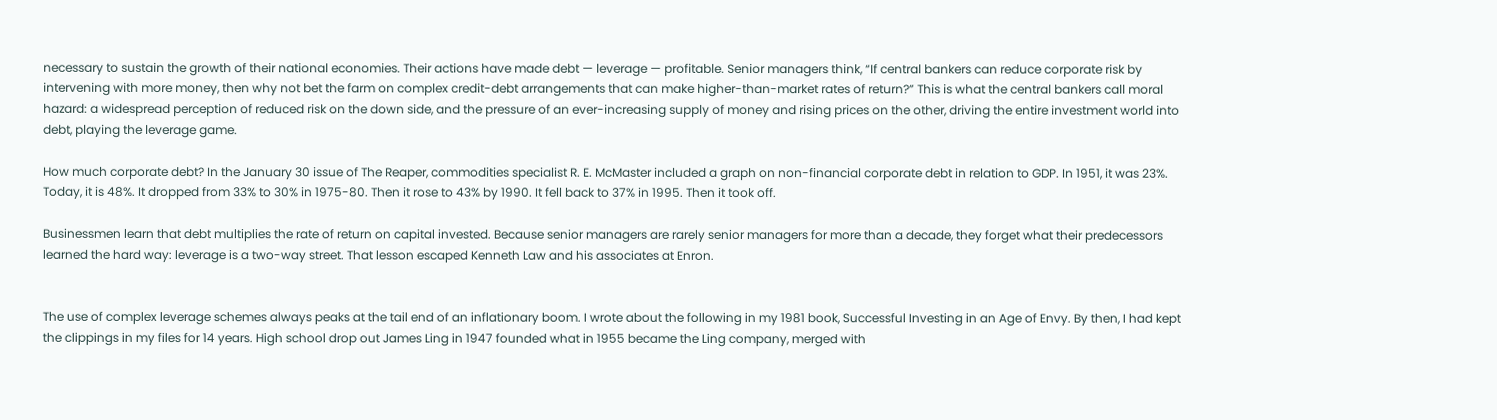necessary to sustain the growth of their national economies. Their actions have made debt — leverage — profitable. Senior managers think, “If central bankers can reduce corporate risk by intervening with more money, then why not bet the farm on complex credit-debt arrangements that can make higher-than-market rates of return?” This is what the central bankers call moral hazard: a widespread perception of reduced risk on the down side, and the pressure of an ever-increasing supply of money and rising prices on the other, driving the entire investment world into debt, playing the leverage game.

How much corporate debt? In the January 30 issue of The Reaper, commodities specialist R. E. McMaster included a graph on non-financial corporate debt in relation to GDP. In 1951, it was 23%. Today, it is 48%. It dropped from 33% to 30% in 1975-80. Then it rose to 43% by 1990. It fell back to 37% in 1995. Then it took off.

Businessmen learn that debt multiplies the rate of return on capital invested. Because senior managers are rarely senior managers for more than a decade, they forget what their predecessors learned the hard way: leverage is a two-way street. That lesson escaped Kenneth Law and his associates at Enron.


The use of complex leverage schemes always peaks at the tail end of an inflationary boom. I wrote about the following in my 1981 book, Successful Investing in an Age of Envy. By then, I had kept the clippings in my files for 14 years. High school drop out James Ling in 1947 founded what in 1955 became the Ling company, merged with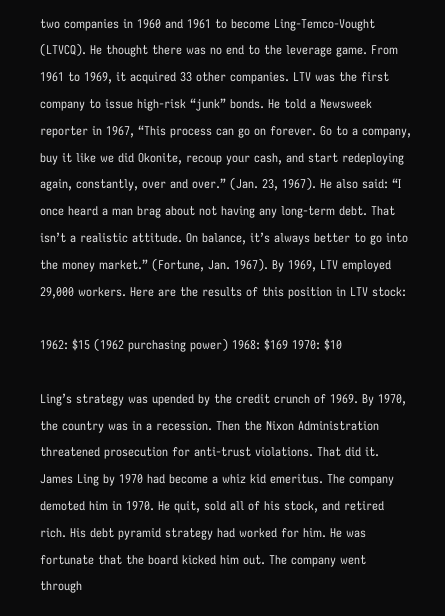two companies in 1960 and 1961 to become Ling-Temco-Vought (LTVCQ). He thought there was no end to the leverage game. From 1961 to 1969, it acquired 33 other companies. LTV was the first company to issue high-risk “junk” bonds. He told a Newsweek reporter in 1967, “This process can go on forever. Go to a company, buy it like we did Okonite, recoup your cash, and start redeploying again, constantly, over and over.” (Jan. 23, 1967). He also said: “I once heard a man brag about not having any long-term debt. That isn’t a realistic attitude. On balance, it’s always better to go into the money market.” (Fortune, Jan. 1967). By 1969, LTV employed 29,000 workers. Here are the results of this position in LTV stock:

1962: $15 (1962 purchasing power) 1968: $169 1970: $10

Ling’s strategy was upended by the credit crunch of 1969. By 1970, the country was in a recession. Then the Nixon Administration threatened prosecution for anti-trust violations. That did it. James Ling by 1970 had become a whiz kid emeritus. The company demoted him in 1970. He quit, sold all of his stock, and retired rich. His debt pyramid strategy had worked for him. He was fortunate that the board kicked him out. The company went through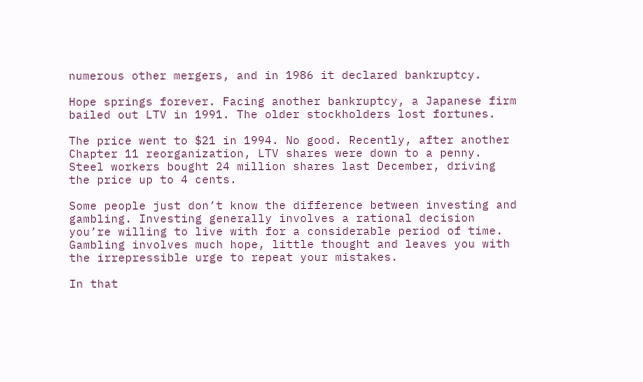numerous other mergers, and in 1986 it declared bankruptcy.

Hope springs forever. Facing another bankruptcy, a Japanese firm bailed out LTV in 1991. The older stockholders lost fortunes.

The price went to $21 in 1994. No good. Recently, after another Chapter 11 reorganization, LTV shares were down to a penny. Steel workers bought 24 million shares last December, driving the price up to 4 cents.

Some people just don’t know the difference between investing and gambling. Investing generally involves a rational decision you’re willing to live with for a considerable period of time. Gambling involves much hope, little thought and leaves you with the irrepressible urge to repeat your mistakes.

In that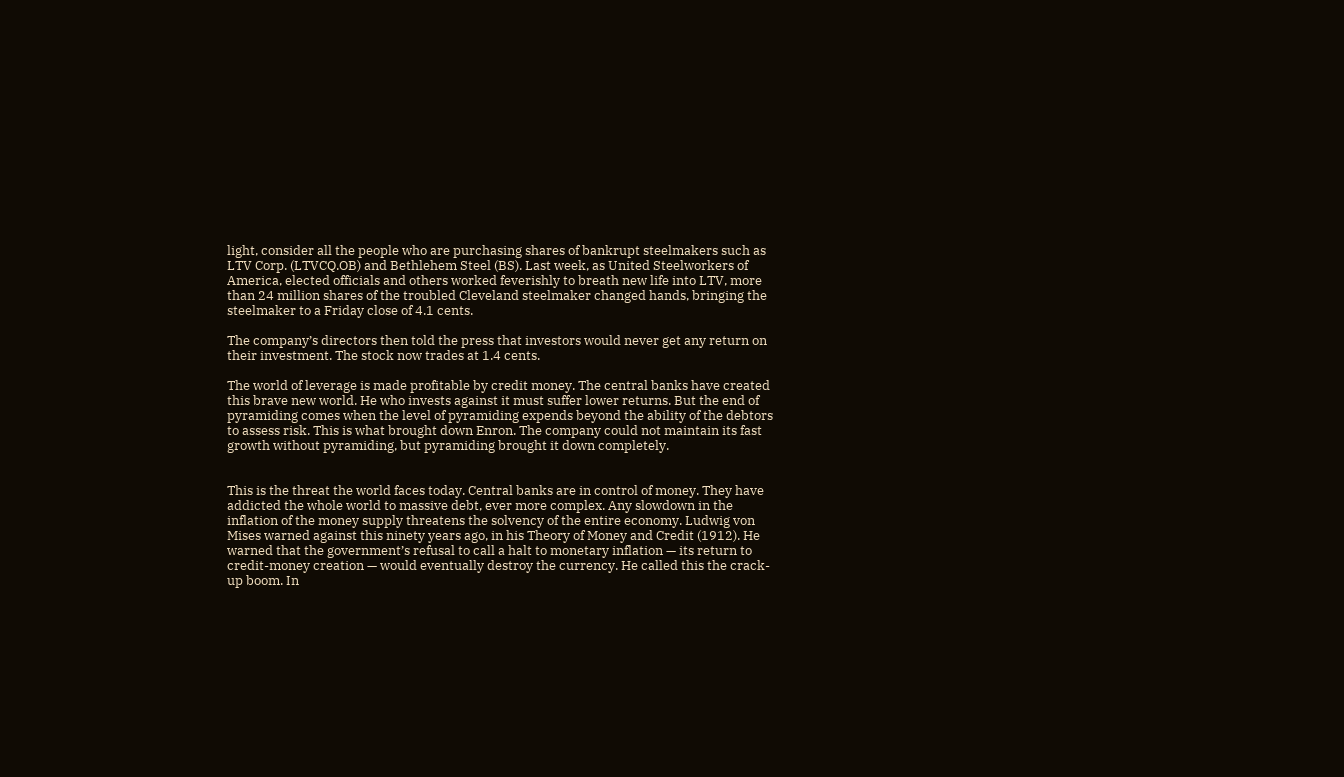light, consider all the people who are purchasing shares of bankrupt steelmakers such as LTV Corp. (LTVCQ.OB) and Bethlehem Steel (BS). Last week, as United Steelworkers of America, elected officials and others worked feverishly to breath new life into LTV, more than 24 million shares of the troubled Cleveland steelmaker changed hands, bringing the steelmaker to a Friday close of 4.1 cents.

The company’s directors then told the press that investors would never get any return on their investment. The stock now trades at 1.4 cents.

The world of leverage is made profitable by credit money. The central banks have created this brave new world. He who invests against it must suffer lower returns. But the end of pyramiding comes when the level of pyramiding expends beyond the ability of the debtors to assess risk. This is what brought down Enron. The company could not maintain its fast growth without pyramiding, but pyramiding brought it down completely.


This is the threat the world faces today. Central banks are in control of money. They have addicted the whole world to massive debt, ever more complex. Any slowdown in the inflation of the money supply threatens the solvency of the entire economy. Ludwig von Mises warned against this ninety years ago, in his Theory of Money and Credit (1912). He warned that the government’s refusal to call a halt to monetary inflation — its return to credit-money creation — would eventually destroy the currency. He called this the crack-up boom. In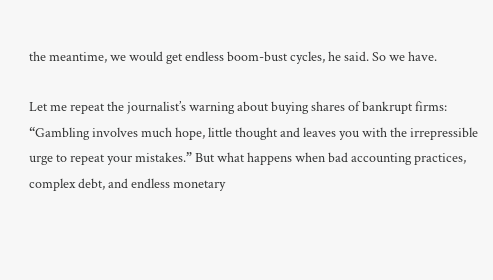the meantime, we would get endless boom-bust cycles, he said. So we have.

Let me repeat the journalist’s warning about buying shares of bankrupt firms: “Gambling involves much hope, little thought and leaves you with the irrepressible urge to repeat your mistakes.” But what happens when bad accounting practices, complex debt, and endless monetary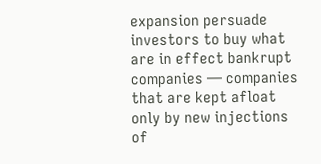expansion persuade investors to buy what are in effect bankrupt companies — companies that are kept afloat only by new injections of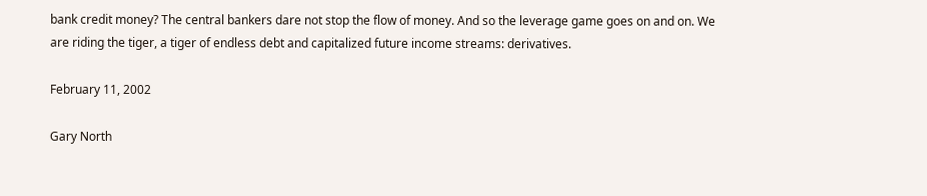bank credit money? The central bankers dare not stop the flow of money. And so the leverage game goes on and on. We are riding the tiger, a tiger of endless debt and capitalized future income streams: derivatives.

February 11, 2002

Gary North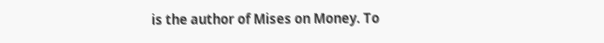is the author of Mises on Money. To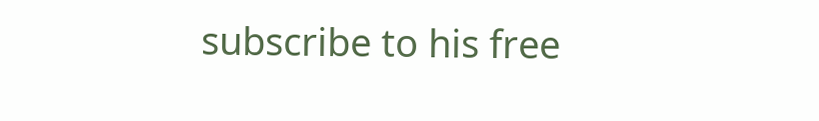subscribe to his free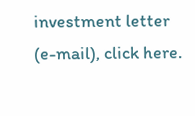investment letter (e-mail), click here.